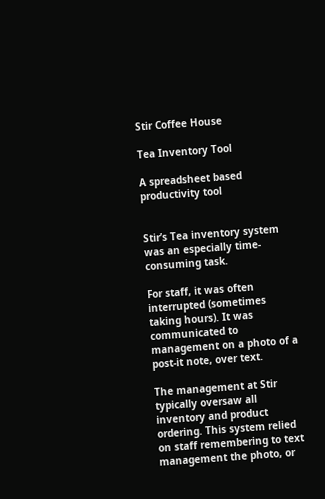Stir Coffee House

Tea Inventory Tool

A spreadsheet based productivity tool


Stir’s Tea inventory system was an especially time-consuming task.

For staff, it was often interrupted (sometimes taking hours). It was communicated to management on a photo of a post-it note, over text.

The management at Stir typically oversaw all inventory and product ordering. This system relied on staff remembering to text management the photo, or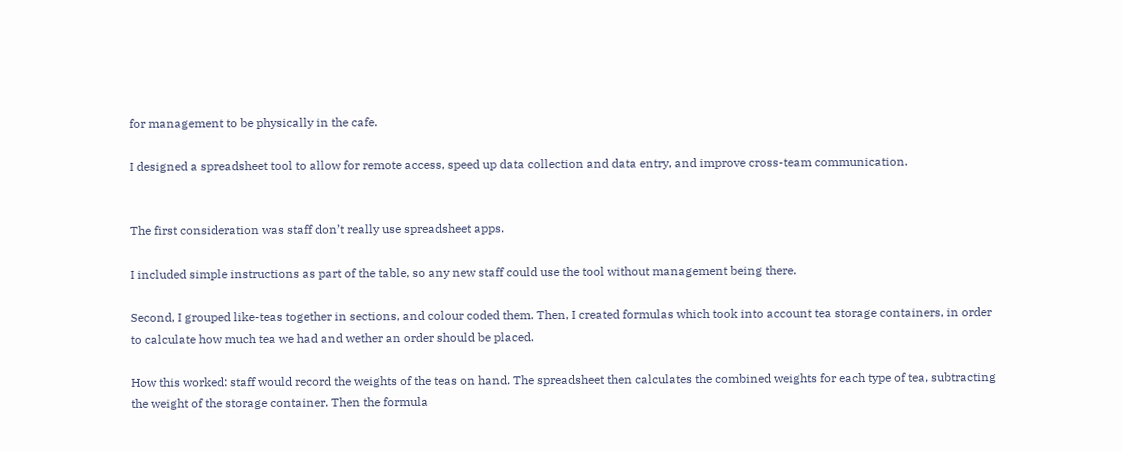for management to be physically in the cafe.

I designed a spreadsheet tool to allow for remote access, speed up data collection and data entry, and improve cross-team communication.


The first consideration was staff don’t really use spreadsheet apps.

I included simple instructions as part of the table, so any new staff could use the tool without management being there.

Second, I grouped like-teas together in sections, and colour coded them. Then, I created formulas which took into account tea storage containers, in order to calculate how much tea we had and wether an order should be placed.

How this worked: staff would record the weights of the teas on hand. The spreadsheet then calculates the combined weights for each type of tea, subtracting the weight of the storage container. Then the formula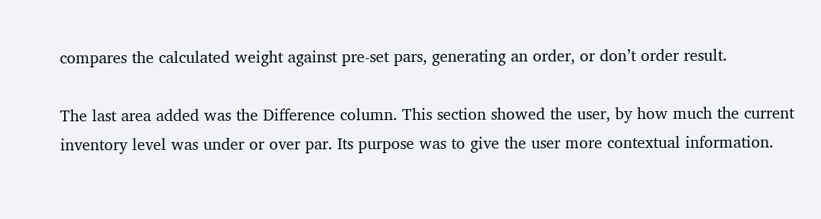compares the calculated weight against pre-set pars, generating an order, or don’t order result.

The last area added was the Difference column. This section showed the user, by how much the current inventory level was under or over par. Its purpose was to give the user more contextual information.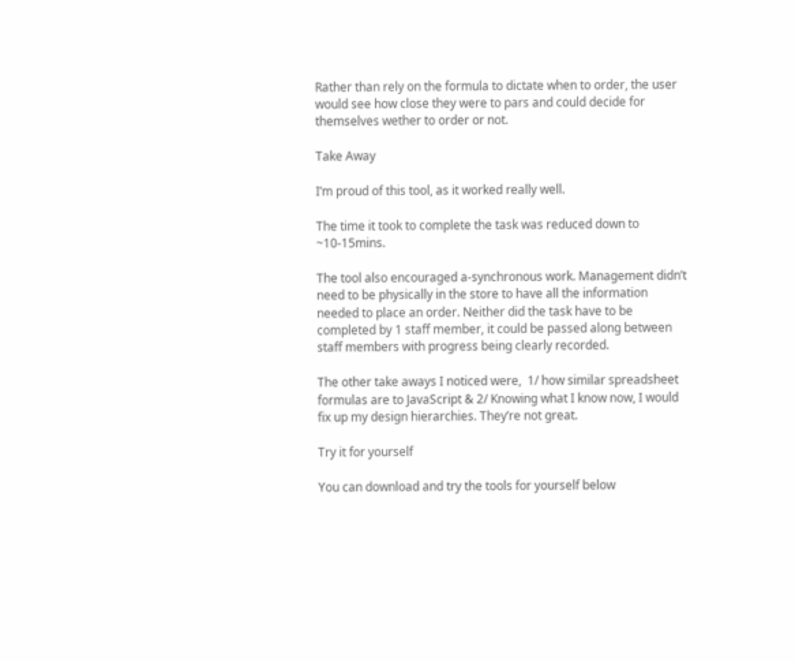Rather than rely on the formula to dictate when to order, the user would see how close they were to pars and could decide for themselves wether to order or not.

Take Away

I’m proud of this tool, as it worked really well.

The time it took to complete the task was reduced down to ~10-15mins.

The tool also encouraged a-synchronous work. Management didn’t need to be physically in the store to have all the information needed to place an order. Neither did the task have to be completed by 1 staff member, it could be passed along between staff members with progress being clearly recorded.

The other take aways I noticed were,  1/ how similar spreadsheet formulas are to JavaScript & 2/ Knowing what I know now, I would fix up my design hierarchies. They’re not great.

Try it for yourself

You can download and try the tools for yourself below